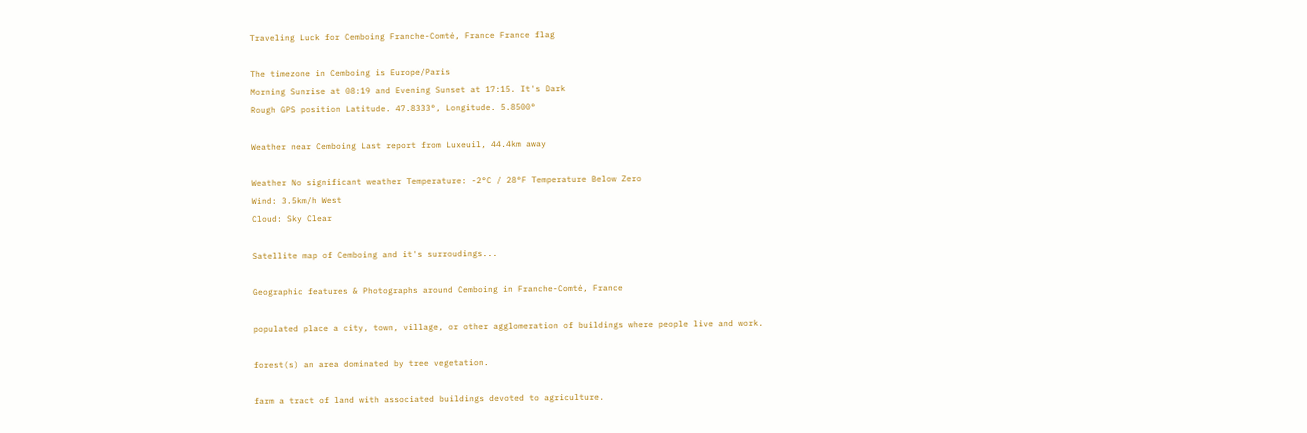Traveling Luck for Cemboing Franche-Comté, France France flag

The timezone in Cemboing is Europe/Paris
Morning Sunrise at 08:19 and Evening Sunset at 17:15. It's Dark
Rough GPS position Latitude. 47.8333°, Longitude. 5.8500°

Weather near Cemboing Last report from Luxeuil, 44.4km away

Weather No significant weather Temperature: -2°C / 28°F Temperature Below Zero
Wind: 3.5km/h West
Cloud: Sky Clear

Satellite map of Cemboing and it's surroudings...

Geographic features & Photographs around Cemboing in Franche-Comté, France

populated place a city, town, village, or other agglomeration of buildings where people live and work.

forest(s) an area dominated by tree vegetation.

farm a tract of land with associated buildings devoted to agriculture.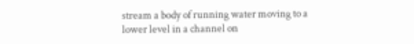stream a body of running water moving to a lower level in a channel on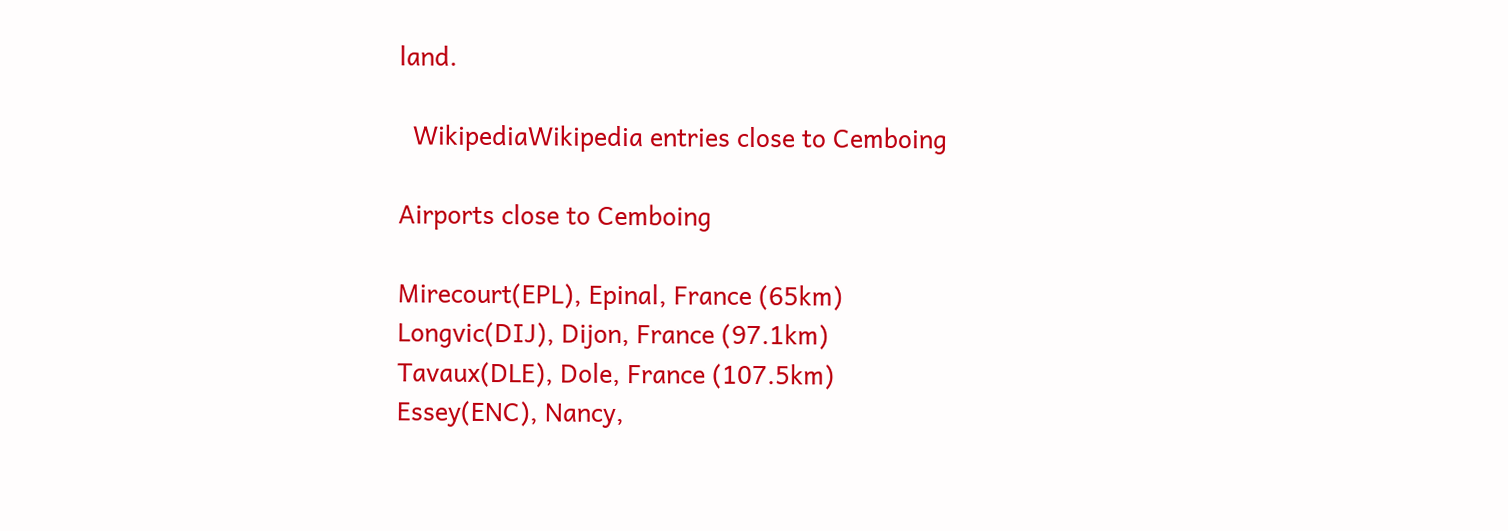land.

  WikipediaWikipedia entries close to Cemboing

Airports close to Cemboing

Mirecourt(EPL), Epinal, France (65km)
Longvic(DIJ), Dijon, France (97.1km)
Tavaux(DLE), Dole, France (107.5km)
Essey(ENC), Nancy,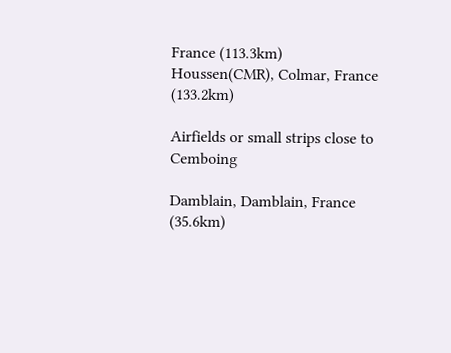France (113.3km)
Houssen(CMR), Colmar, France (133.2km)

Airfields or small strips close to Cemboing

Damblain, Damblain, France (35.6km)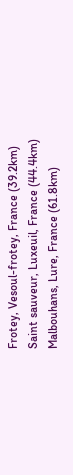Frotey, Vesoul-frotey, France (39.2km)
Saint sauveur, Luxeuil, France (44.4km)
Malbouhans, Lure, France (61.8km)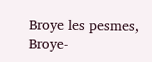Broye les pesmes, Broye-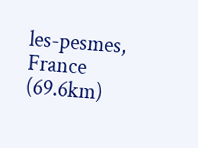les-pesmes, France (69.6km)